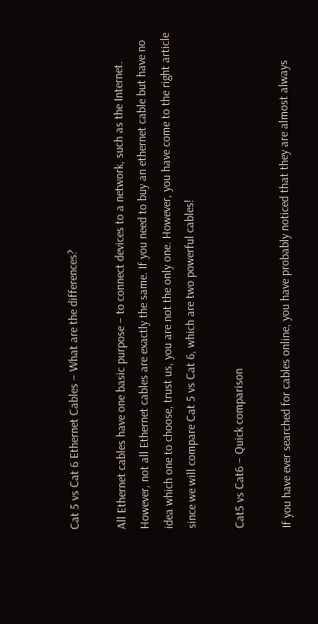Cat 5 vs Cat 6 Ethernet Cables – What are the differences?

All Ethernet cables have one basic purpose – to connect devices to a network, such as the Internet. However, not all Ethernet cables are exactly the same. If you need to buy an ethernet cable but have no idea which one to choose, trust us, you are not the only one. However, you have come to the right article since we will compare Cat 5 vs Cat 6, which are two powerful cables!

Cat5 vs Cat6 – Quick comparison

If you have ever searched for cables online, you have probably noticed that they are almost always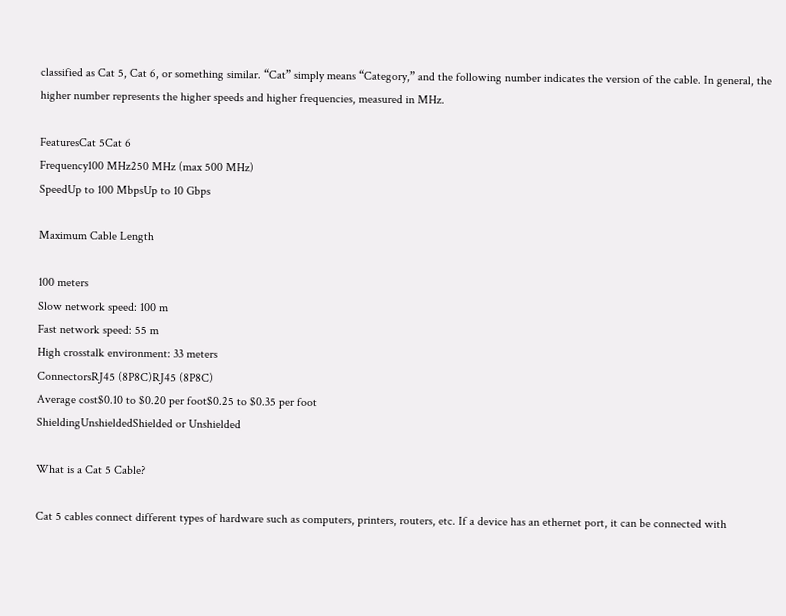classified as Cat 5, Cat 6, or something similar. “Cat” simply means “Category,” and the following number indicates the version of the cable. In general, the higher number represents the higher speeds and higher frequencies, measured in MHz.

FeaturesCat 5Cat 6
Frequency100 MHz250 MHz (max 500 MHz)
SpeedUp to 100 MbpsUp to 10 Gbps

Maximum Cable Length

100 meters
Slow network speed: 100 m
Fast network speed: 55 m
High crosstalk environment: 33 meters
ConnectorsRJ45 (8P8C)RJ45 (8P8C)
Average cost$0.10 to $0.20 per foot$0.25 to $0.35 per foot
ShieldingUnshieldedShielded or Unshielded

What is a Cat 5 Cable?

Cat 5 cables connect different types of hardware such as computers, printers, routers, etc. If a device has an ethernet port, it can be connected with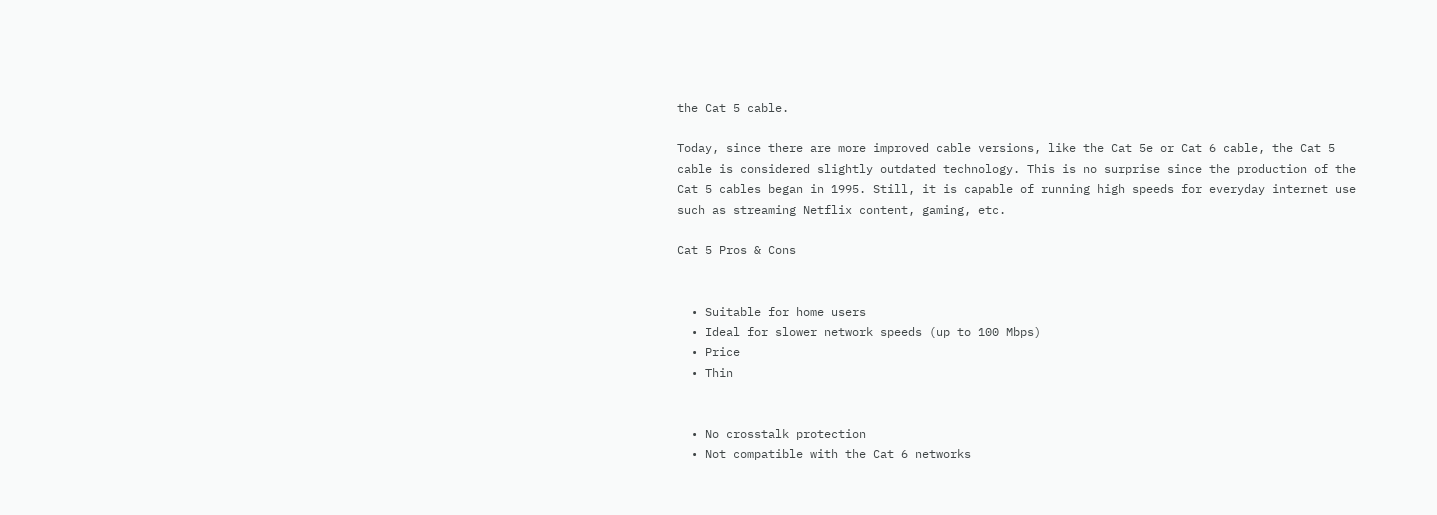the Cat 5 cable.

Today, since there are more improved cable versions, like the Cat 5e or Cat 6 cable, the Cat 5 cable is considered slightly outdated technology. This is no surprise since the production of the Cat 5 cables began in 1995. Still, it is capable of running high speeds for everyday internet use such as streaming Netflix content, gaming, etc.

Cat 5 Pros & Cons


  • Suitable for home users
  • Ideal for slower network speeds (up to 100 Mbps)
  • Price
  • Thin


  • No crosstalk protection
  • Not compatible with the Cat 6 networks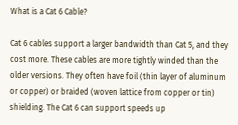What is a Cat 6 Cable?

Cat 6 cables support a larger bandwidth than Cat 5, and they cost more. These cables are more tightly winded than the older versions. They often have foil (thin layer of aluminum or copper) or braided (woven lattice from copper or tin) shielding. The Cat 6 can support speeds up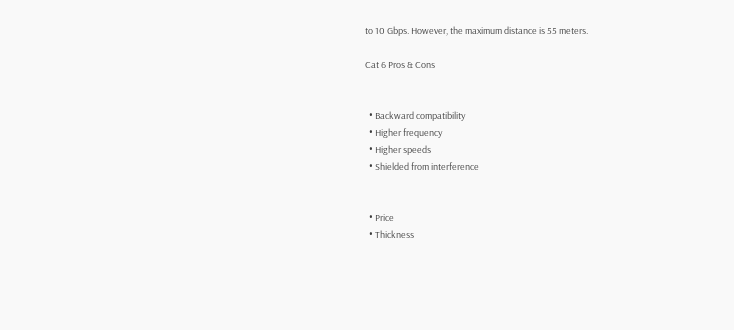to 10 Gbps. However, the maximum distance is 55 meters.

Cat 6 Pros & Cons


  • Backward compatibility
  • Higher frequency
  • Higher speeds
  • Shielded from interference


  • Price
  • Thickness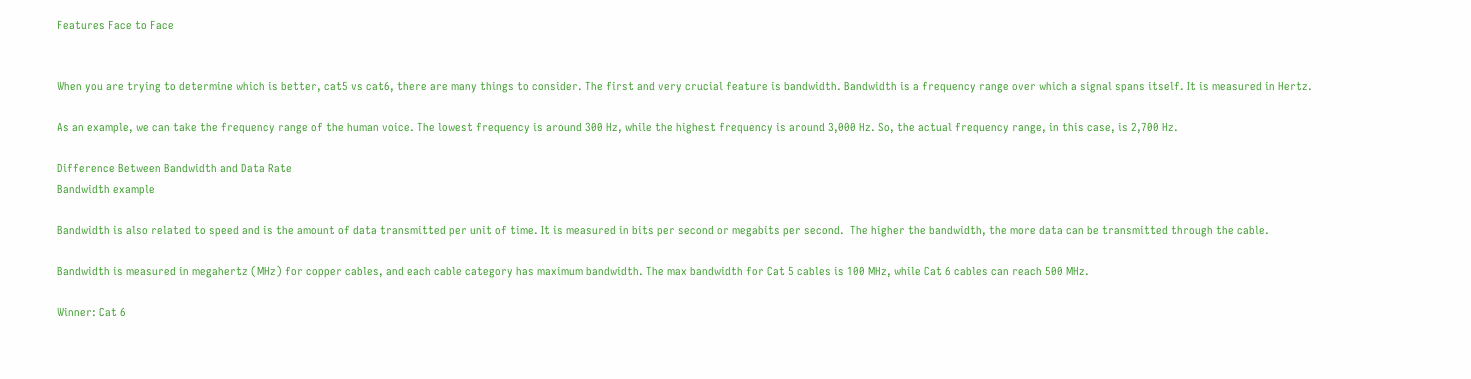Features Face to Face


When you are trying to determine which is better, cat5 vs cat6, there are many things to consider. The first and very crucial feature is bandwidth. Bandwidth is a frequency range over which a signal spans itself. It is measured in Hertz.

As an example, we can take the frequency range of the human voice. The lowest frequency is around 300 Hz, while the highest frequency is around 3,000 Hz. So, the actual frequency range, in this case, is 2,700 Hz.

Difference Between Bandwidth and Data Rate
Bandwidth example

Bandwidth is also related to speed and is the amount of data transmitted per unit of time. It is measured in bits per second or megabits per second.  The higher the bandwidth, the more data can be transmitted through the cable.

Bandwidth is measured in megahertz (MHz) for copper cables, and each cable category has maximum bandwidth. The max bandwidth for Cat 5 cables is 100 MHz, while Cat 6 cables can reach 500 MHz.

Winner: Cat 6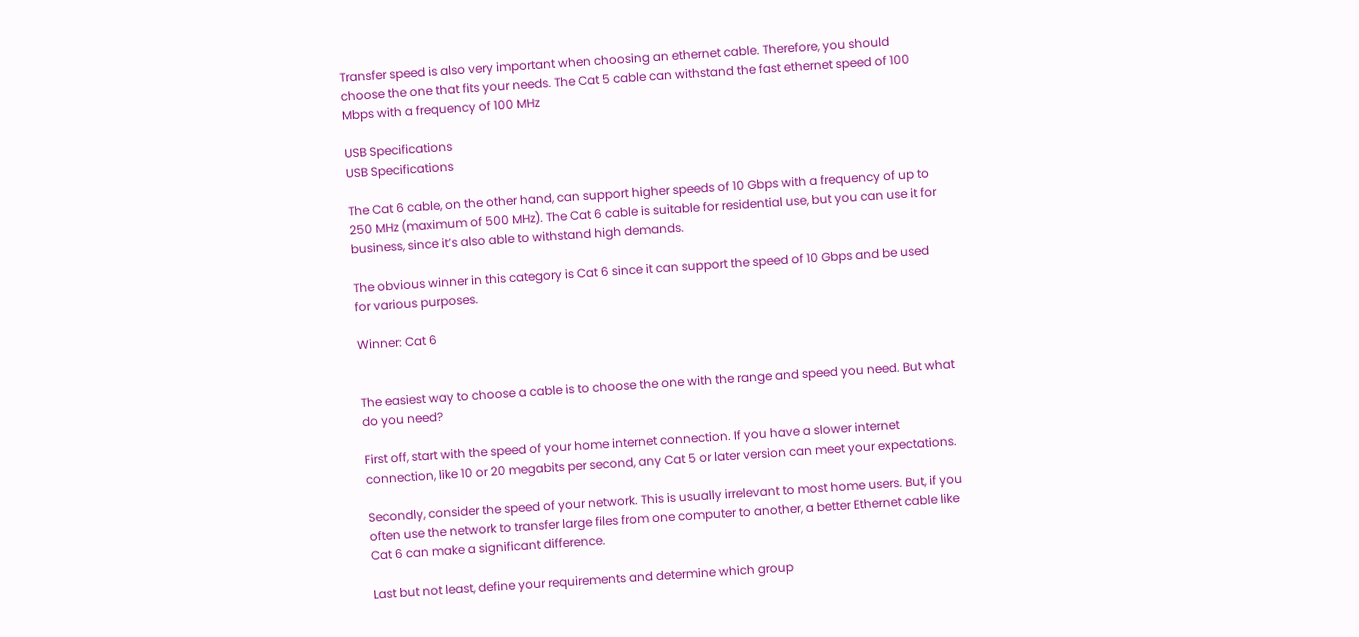Transfer speed is also very important when choosing an ethernet cable. Therefore, you should choose the one that fits your needs. The Cat 5 cable can withstand the fast ethernet speed of 100 Mbps with a frequency of 100 MHz

USB Specifications
USB Specifications

The Cat 6 cable, on the other hand, can support higher speeds of 10 Gbps with a frequency of up to 250 MHz (maximum of 500 MHz). The Cat 6 cable is suitable for residential use, but you can use it for business, since it’s also able to withstand high demands.

The obvious winner in this category is Cat 6 since it can support the speed of 10 Gbps and be used for various purposes.

Winner: Cat 6


The easiest way to choose a cable is to choose the one with the range and speed you need. But what do you need?

First off, start with the speed of your home internet connection. If you have a slower internet connection, like 10 or 20 megabits per second, any Cat 5 or later version can meet your expectations.

Secondly, consider the speed of your network. This is usually irrelevant to most home users. But, if you often use the network to transfer large files from one computer to another, a better Ethernet cable like Cat 6 can make a significant difference.

Last but not least, define your requirements and determine which group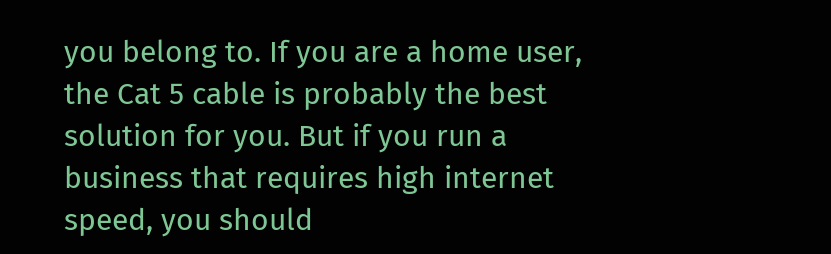you belong to. If you are a home user, the Cat 5 cable is probably the best solution for you. But if you run a business that requires high internet speed, you should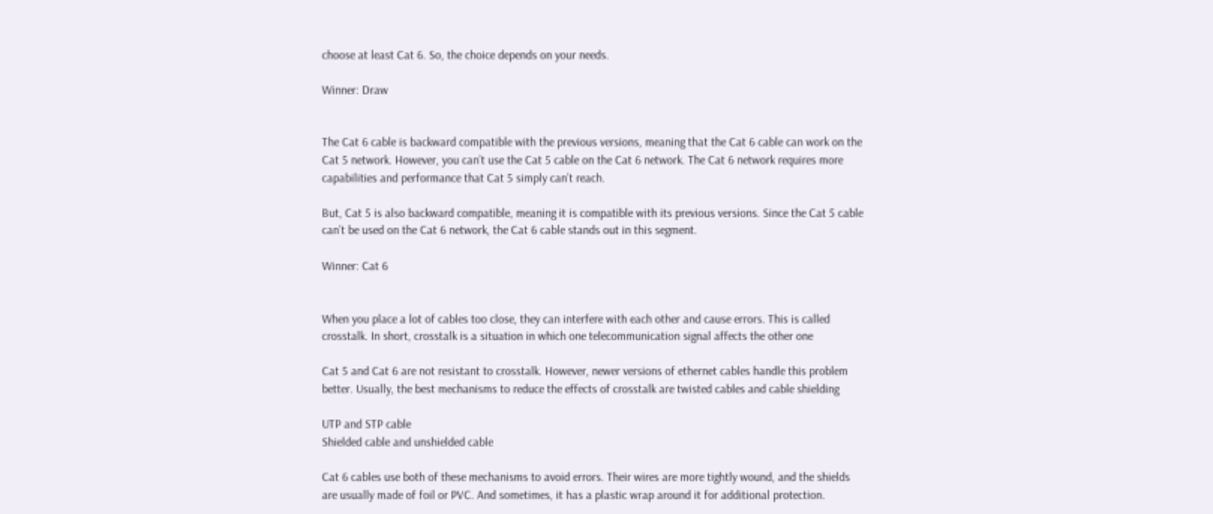choose at least Cat 6. So, the choice depends on your needs.

Winner: Draw


The Cat 6 cable is backward compatible with the previous versions, meaning that the Cat 6 cable can work on the Cat 5 network. However, you can’t use the Cat 5 cable on the Cat 6 network. The Cat 6 network requires more capabilities and performance that Cat 5 simply can’t reach.

But, Cat 5 is also backward compatible, meaning it is compatible with its previous versions. Since the Cat 5 cable can’t be used on the Cat 6 network, the Cat 6 cable stands out in this segment.

Winner: Cat 6


When you place a lot of cables too close, they can interfere with each other and cause errors. This is called crosstalk. In short, crosstalk is a situation in which one telecommunication signal affects the other one

Cat 5 and Cat 6 are not resistant to crosstalk. However, newer versions of ethernet cables handle this problem better. Usually, the best mechanisms to reduce the effects of crosstalk are twisted cables and cable shielding

UTP and STP cable
Shielded cable and unshielded cable

Cat 6 cables use both of these mechanisms to avoid errors. Their wires are more tightly wound, and the shields are usually made of foil or PVC. And sometimes, it has a plastic wrap around it for additional protection.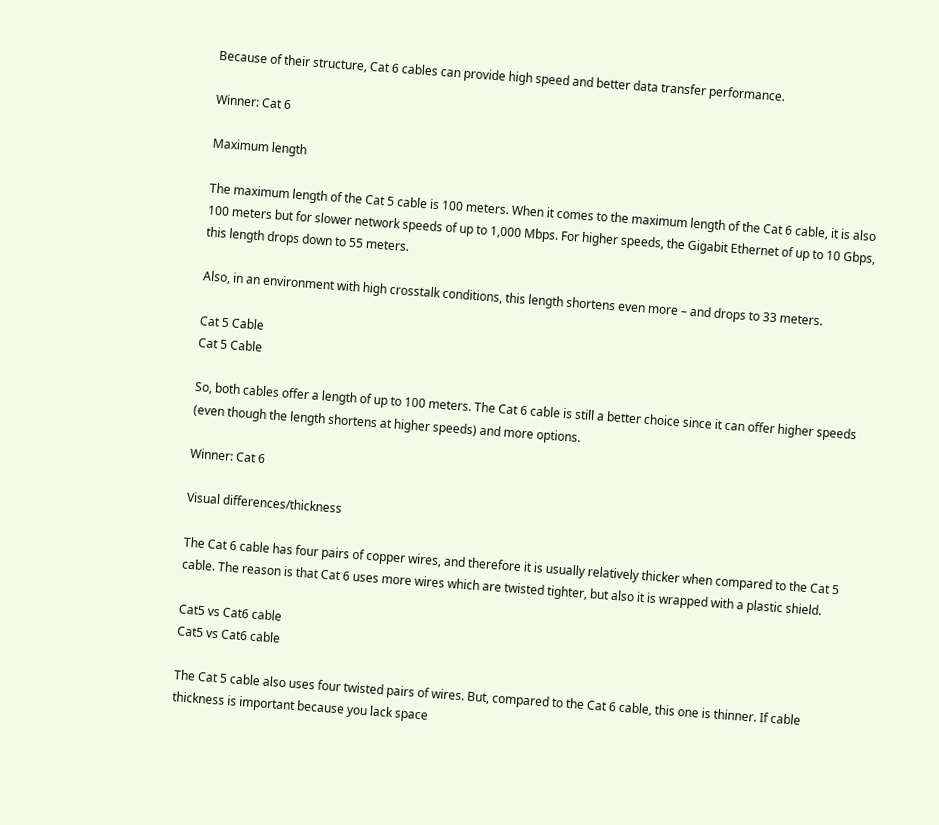Because of their structure, Cat 6 cables can provide high speed and better data transfer performance.

Winner: Cat 6

Maximum length

The maximum length of the Cat 5 cable is 100 meters. When it comes to the maximum length of the Cat 6 cable, it is also 100 meters but for slower network speeds of up to 1,000 Mbps. For higher speeds, the Gigabit Ethernet of up to 10 Gbps, this length drops down to 55 meters.

Also, in an environment with high crosstalk conditions, this length shortens even more – and drops to 33 meters.

Cat 5 Cable
Cat 5 Cable

So, both cables offer a length of up to 100 meters. The Cat 6 cable is still a better choice since it can offer higher speeds (even though the length shortens at higher speeds) and more options.

Winner: Cat 6

Visual differences/thickness

The Cat 6 cable has four pairs of copper wires, and therefore it is usually relatively thicker when compared to the Cat 5 cable. The reason is that Cat 6 uses more wires which are twisted tighter, but also it is wrapped with a plastic shield.

Cat5 vs Cat6 cable
Cat5 vs Cat6 cable

The Cat 5 cable also uses four twisted pairs of wires. But, compared to the Cat 6 cable, this one is thinner. If cable thickness is important because you lack space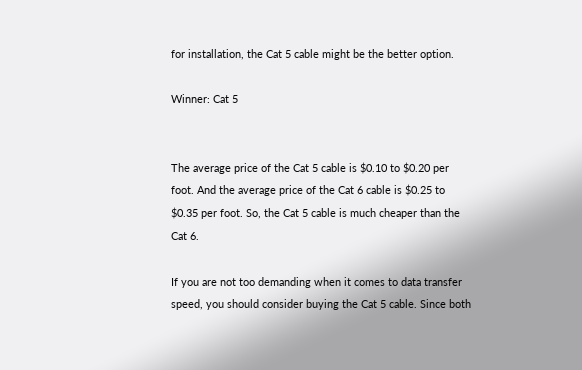for installation, the Cat 5 cable might be the better option.

Winner: Cat 5


The average price of the Cat 5 cable is $0.10 to $0.20 per foot. And the average price of the Cat 6 cable is $0.25 to $0.35 per foot. So, the Cat 5 cable is much cheaper than the Cat 6.

If you are not too demanding when it comes to data transfer speed, you should consider buying the Cat 5 cable. Since both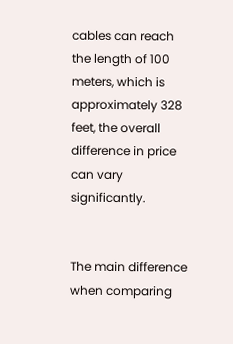cables can reach the length of 100 meters, which is approximately 328 feet, the overall difference in price can vary significantly.


The main difference when comparing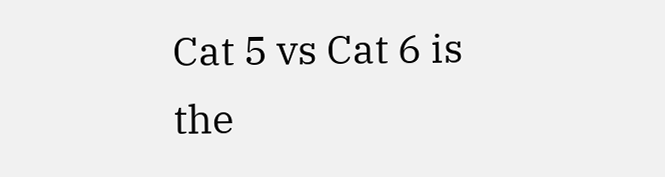Cat 5 vs Cat 6 is the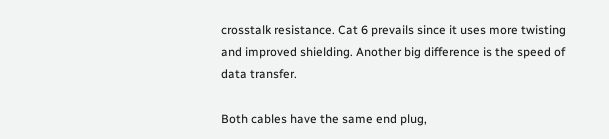crosstalk resistance. Cat 6 prevails since it uses more twisting and improved shielding. Another big difference is the speed of data transfer.

Both cables have the same end plug,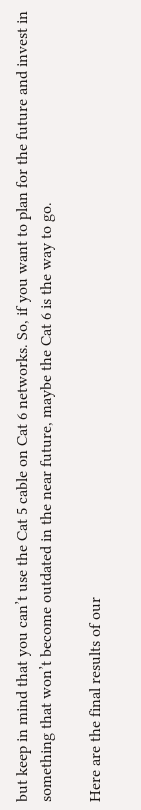but keep in mind that you can’t use the Cat 5 cable on Cat 6 networks. So, if you want to plan for the future and invest in something that won’t become outdated in the near future, maybe the Cat 6 is the way to go.

Here are the final results of our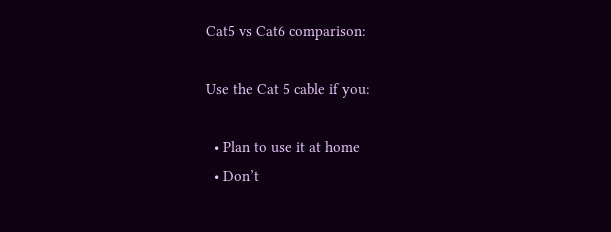Cat5 vs Cat6 comparison:

Use the Cat 5 cable if you:

  • Plan to use it at home
  • Don’t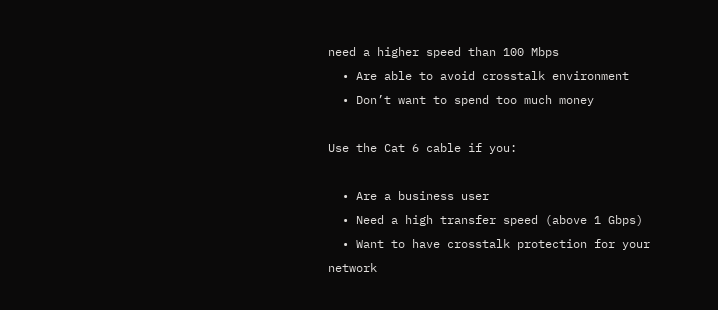need a higher speed than 100 Mbps
  • Are able to avoid crosstalk environment
  • Don’t want to spend too much money

Use the Cat 6 cable if you:

  • Are a business user
  • Need a high transfer speed (above 1 Gbps)
  • Want to have crosstalk protection for your network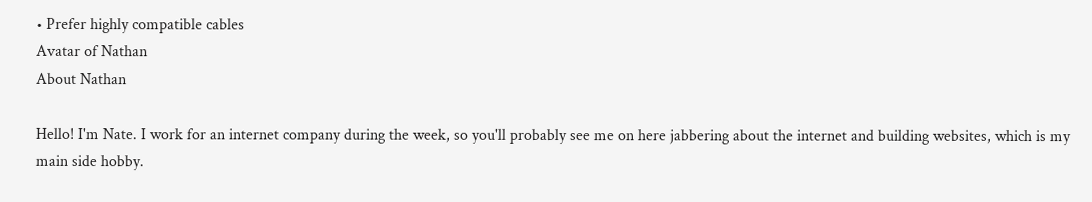• Prefer highly compatible cables
Avatar of Nathan
About Nathan

Hello! I'm Nate. I work for an internet company during the week, so you'll probably see me on here jabbering about the internet and building websites, which is my main side hobby.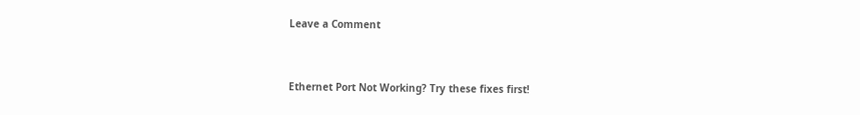Leave a Comment


Ethernet Port Not Working? Try these fixes first!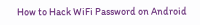How to Hack WiFi Password on Android